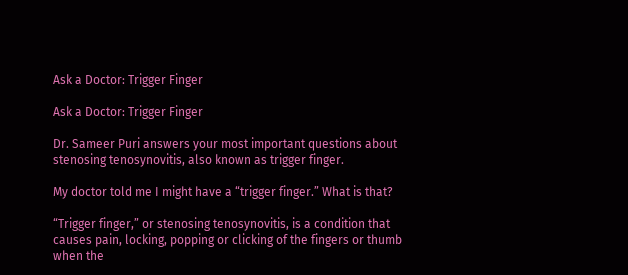Ask a Doctor: Trigger Finger

Ask a Doctor: Trigger Finger

Dr. Sameer Puri answers your most important questions about stenosing tenosynovitis, also known as trigger finger.

My doctor told me I might have a “trigger finger.” What is that?

“Trigger finger,” or stenosing tenosynovitis, is a condition that causes pain, locking, popping or clicking of the fingers or thumb when the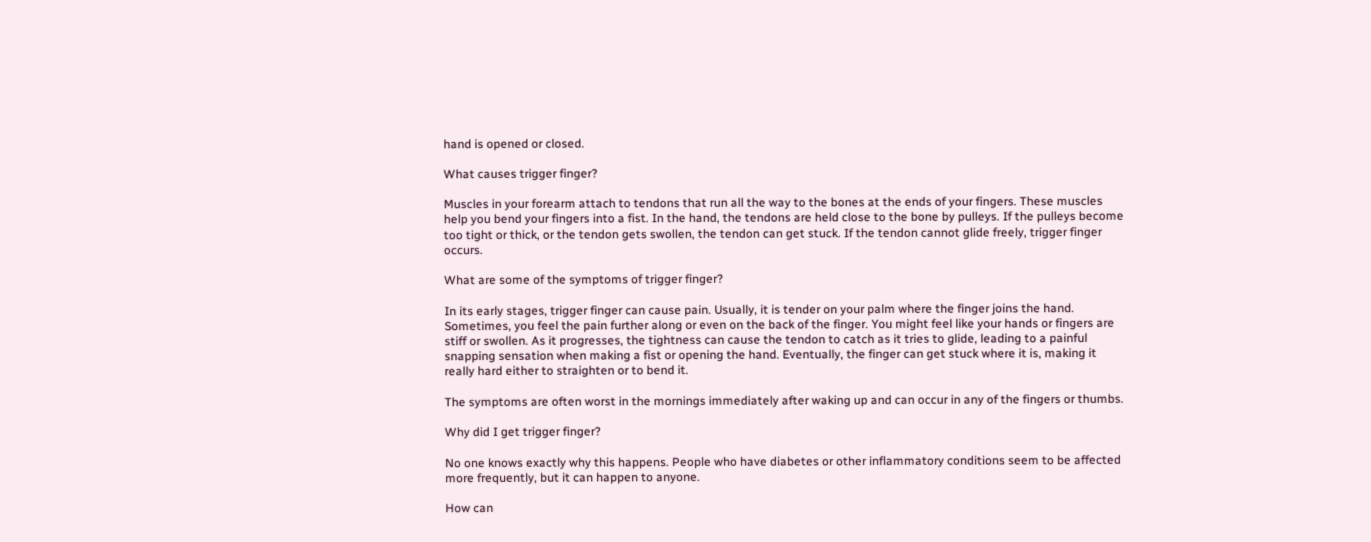hand is opened or closed.

What causes trigger finger?

Muscles in your forearm attach to tendons that run all the way to the bones at the ends of your fingers. These muscles help you bend your fingers into a fist. In the hand, the tendons are held close to the bone by pulleys. If the pulleys become too tight or thick, or the tendon gets swollen, the tendon can get stuck. If the tendon cannot glide freely, trigger finger occurs.

What are some of the symptoms of trigger finger?

In its early stages, trigger finger can cause pain. Usually, it is tender on your palm where the finger joins the hand. Sometimes, you feel the pain further along or even on the back of the finger. You might feel like your hands or fingers are stiff or swollen. As it progresses, the tightness can cause the tendon to catch as it tries to glide, leading to a painful snapping sensation when making a fist or opening the hand. Eventually, the finger can get stuck where it is, making it really hard either to straighten or to bend it.

The symptoms are often worst in the mornings immediately after waking up and can occur in any of the fingers or thumbs.

Why did I get trigger finger?

No one knows exactly why this happens. People who have diabetes or other inflammatory conditions seem to be affected more frequently, but it can happen to anyone.

How can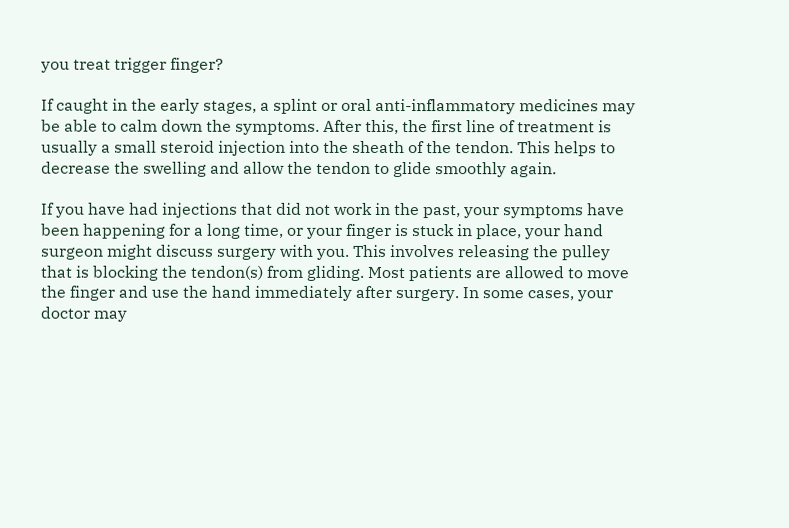you treat trigger finger?

If caught in the early stages, a splint or oral anti-inflammatory medicines may be able to calm down the symptoms. After this, the first line of treatment is usually a small steroid injection into the sheath of the tendon. This helps to decrease the swelling and allow the tendon to glide smoothly again.

If you have had injections that did not work in the past, your symptoms have been happening for a long time, or your finger is stuck in place, your hand surgeon might discuss surgery with you. This involves releasing the pulley that is blocking the tendon(s) from gliding. Most patients are allowed to move the finger and use the hand immediately after surgery. In some cases, your doctor may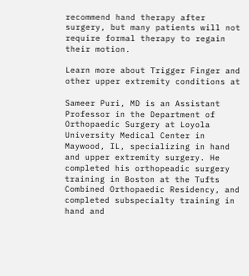recommend hand therapy after surgery, but many patients will not require formal therapy to regain their motion.

Learn more about Trigger Finger and other upper extremity conditions at

Sameer Puri, MD is an Assistant Professor in the Department of Orthopaedic Surgery at Loyola University Medical Center in Maywood, IL, specializing in hand and upper extremity surgery. He completed his orthopeadic surgery training in Boston at the Tufts Combined Orthopaedic Residency, and completed subspecialty training in hand and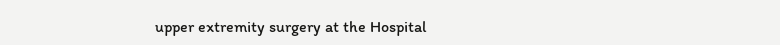upper extremity surgery at the Hospital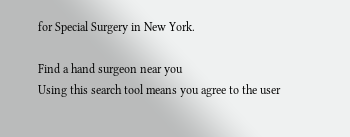for Special Surgery in New York.

Find a hand surgeon near you
Using this search tool means you agree to the user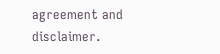agreement and disclaimer.